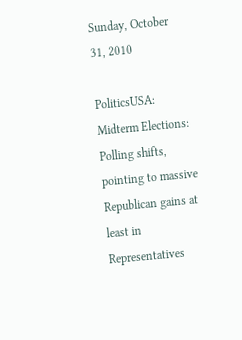Sunday, October 31, 2010

PoliticsUSA: Midterm Elections: Polling shifts, pointing to massive Republican gains at least in Representatives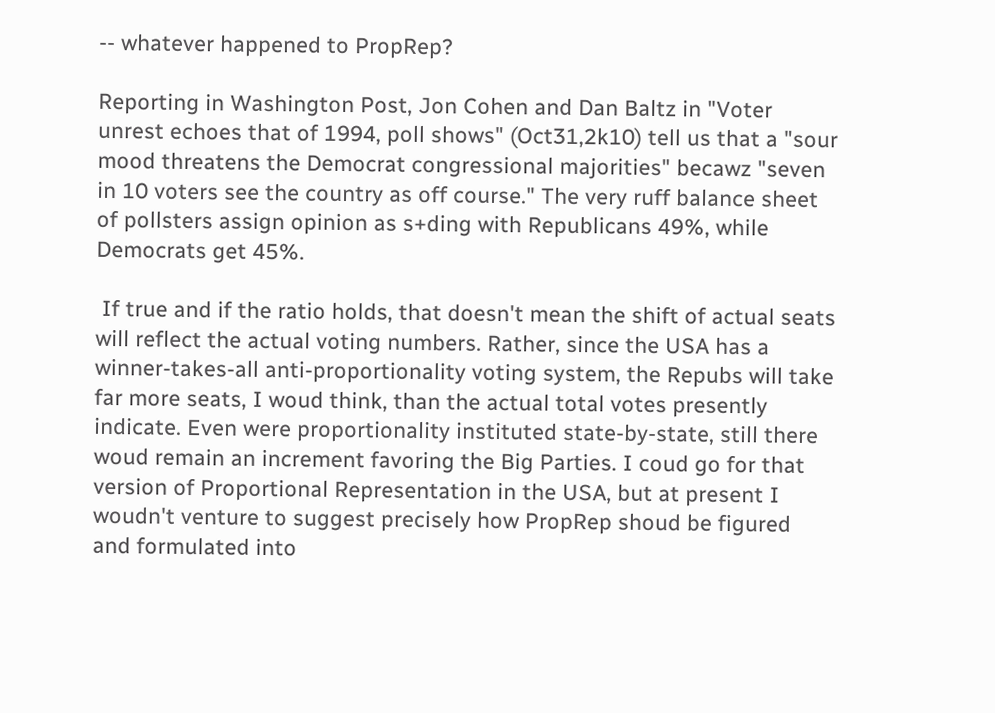-- whatever happened to PropRep?

Reporting in Washington Post, Jon Cohen and Dan Baltz in "Voter unrest echoes that of 1994, poll shows" (Oct31,2k10) tell us that a "sour mood threatens the Democrat congressional majorities" becawz "seven in 10 voters see the country as off course." The very ruff balance sheet of pollsters assign opinion as s+ding with Republicans 49%, while Democrats get 45%.

 If true and if the ratio holds, that doesn't mean the shift of actual seats will reflect the actual voting numbers. Rather, since the USA has a winner-takes-all anti-proportionality voting system, the Repubs will take far more seats, I woud think, than the actual total votes presently indicate. Even were proportionality instituted state-by-state, still there woud remain an increment favoring the Big Parties. I coud go for that version of Proportional Representation in the USA, but at present I woudn't venture to suggest precisely how PropRep shoud be figured and formulated into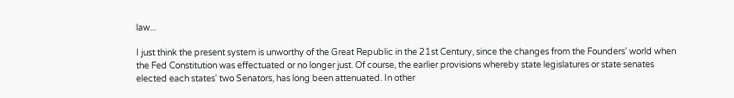law...

I just think the present system is unworthy of the Great Republic in the 21st Century, since the changes from the Founders' world when the Fed Constitution was effectuated or no longer just. Of course, the earlier provisions whereby state legislatures or state senates elected each states' two Senators, has long been attenuated. In other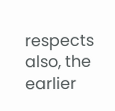respects also, the earlier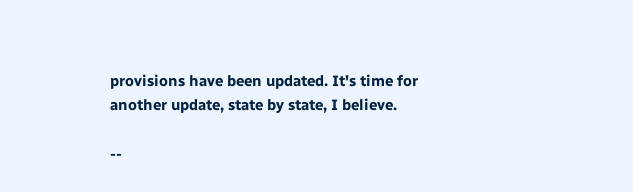provisions have been updated. It's time for another update, state by state, I believe.

--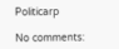Politicarp

No comments: